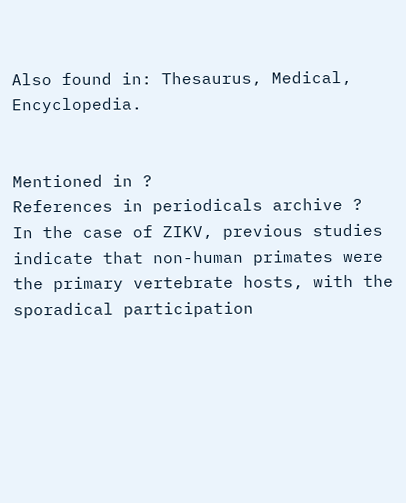Also found in: Thesaurus, Medical, Encyclopedia.


Mentioned in ?
References in periodicals archive ?
In the case of ZIKV, previous studies indicate that non-human primates were the primary vertebrate hosts, with the sporadical participation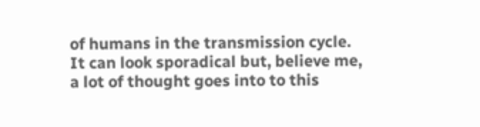of humans in the transmission cycle.
It can look sporadical but, believe me, a lot of thought goes into to this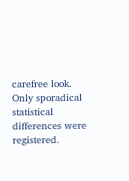carefree look.
Only sporadical statistical differences were registered.